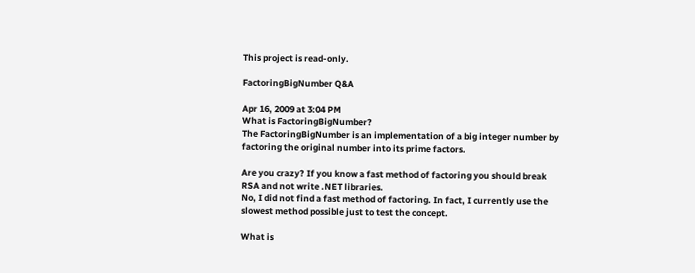This project is read-only.

FactoringBigNumber Q&A

Apr 16, 2009 at 3:04 PM
What is FactoringBigNumber?
The FactoringBigNumber is an implementation of a big integer number by factoring the original number into its prime factors.

Are you crazy? If you know a fast method of factoring you should break RSA and not write .NET libraries.
No, I did not find a fast method of factoring. In fact, I currently use the slowest method possible just to test the concept.

What is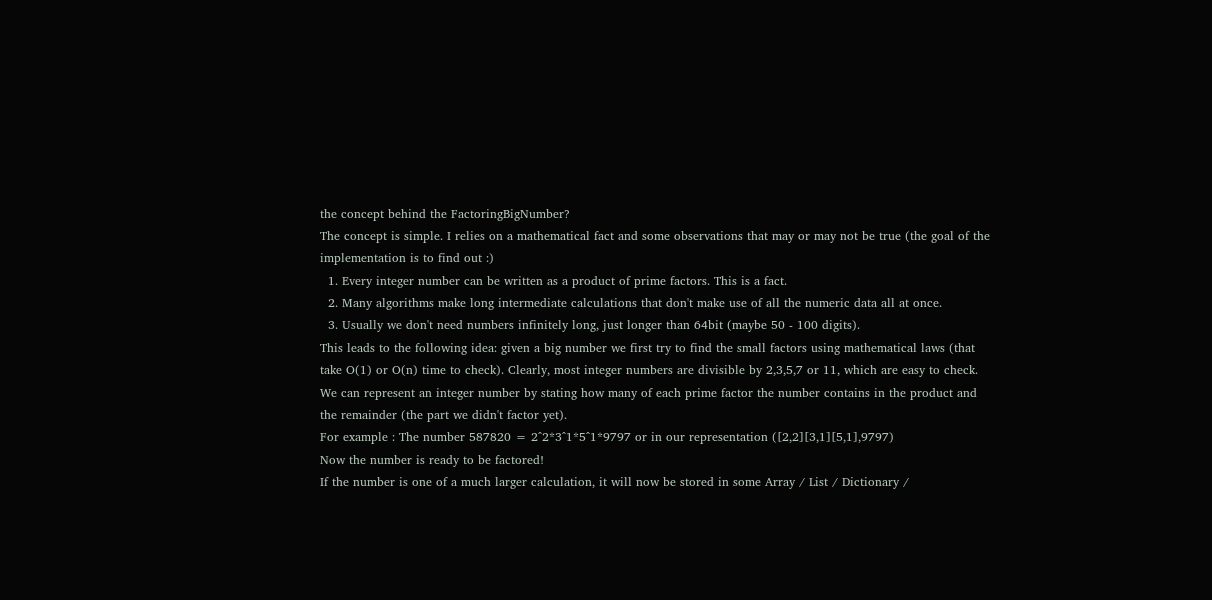the concept behind the FactoringBigNumber?
The concept is simple. I relies on a mathematical fact and some observations that may or may not be true (the goal of the implementation is to find out :)
  1. Every integer number can be written as a product of prime factors. This is a fact.
  2. Many algorithms make long intermediate calculations that don't make use of all the numeric data all at once.
  3. Usually we don't need numbers infinitely long, just longer than 64bit (maybe 50 - 100 digits).
This leads to the following idea: given a big number we first try to find the small factors using mathematical laws (that take O(1) or O(n) time to check). Clearly, most integer numbers are divisible by 2,3,5,7 or 11, which are easy to check.
We can represent an integer number by stating how many of each prime factor the number contains in the product and the remainder (the part we didn't factor yet).
For example : The number 587820 = 2^2*3^1*5^1*9797 or in our representation ([2,2][3,1][5,1],9797)
Now the number is ready to be factored!
If the number is one of a much larger calculation, it will now be stored in some Array / List / Dictionary /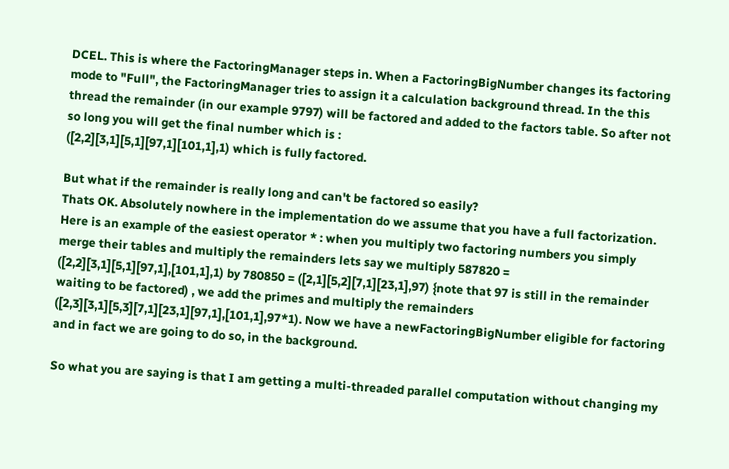DCEL. This is where the FactoringManager steps in. When a FactoringBigNumber changes its factoring mode to "Full", the FactoringManager tries to assign it a calculation background thread. In the this thread the remainder (in our example 9797) will be factored and added to the factors table. So after not so long you will get the final number which is :
([2,2][3,1][5,1][97,1][101,1],1) which is fully factored.

But what if the remainder is really long and can't be factored so easily?
Thats OK. Absolutely nowhere in the implementation do we assume that you have a full factorization.
Here is an example of the easiest operator * : when you multiply two factoring numbers you simply merge their tables and multiply the remainders lets say we multiply 587820 = ([2,2][3,1][5,1][97,1],[101,1],1) by 780850 = ([2,1][5,2][7,1][23,1],97) {note that 97 is still in the remainder waiting to be factored) , we add the primes and multiply the remainders ([2,3][3,1][5,3][7,1][23,1][97,1],[101,1],97*1). Now we have a newFactoringBigNumber eligible for factoring and in fact we are going to do so, in the background.

So what you are saying is that I am getting a multi-threaded parallel computation without changing my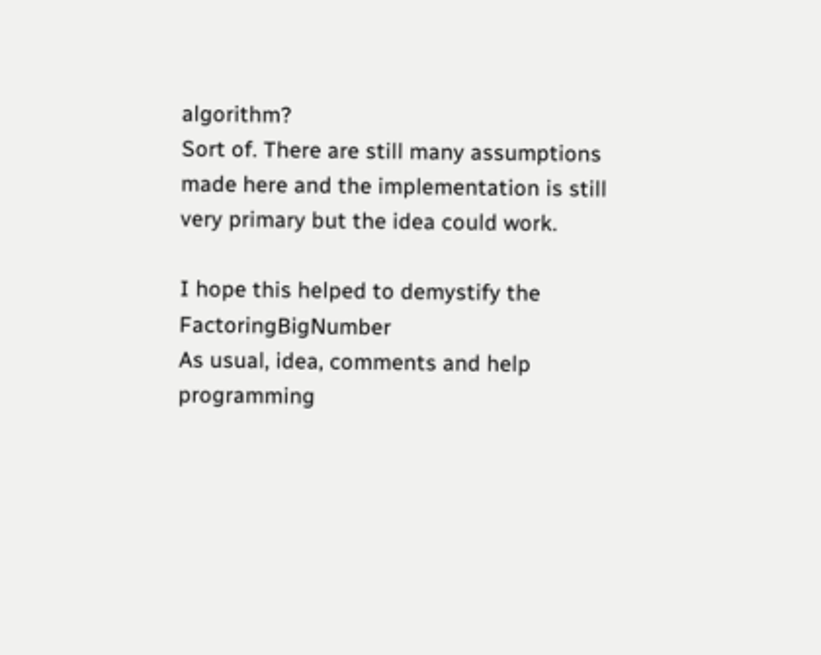algorithm?
Sort of. There are still many assumptions made here and the implementation is still very primary but the idea could work.

I hope this helped to demystify the FactoringBigNumber
As usual, idea, comments and help programming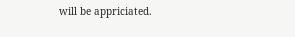will be appriciated.